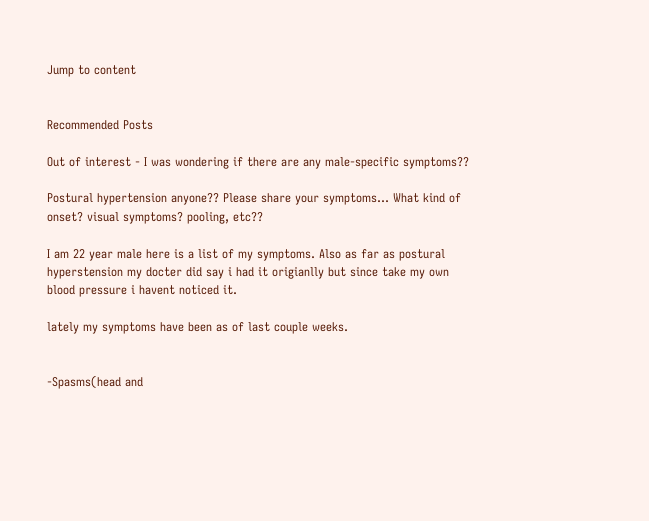Jump to content


Recommended Posts

Out of interest - I was wondering if there are any male-specific symptoms??

Postural hypertension anyone?? Please share your symptoms... What kind of onset? visual symptoms? pooling, etc??

I am 22 year male here is a list of my symptoms. Also as far as postural hyperstension my docter did say i had it origianlly but since take my own blood pressure i havent noticed it.

lately my symptoms have been as of last couple weeks.


-Spasms(head and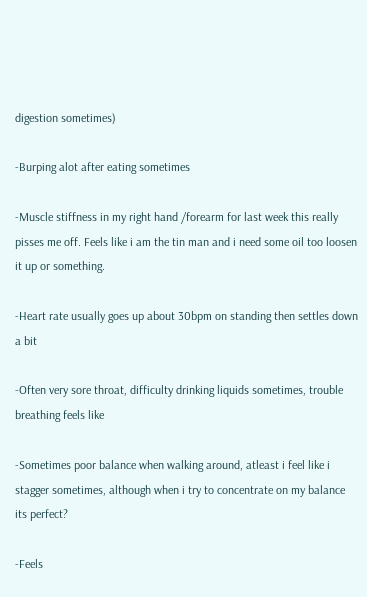digestion sometimes)

-Burping alot after eating sometimes

-Muscle stiffness in my right hand /forearm for last week this really pisses me off. Feels like i am the tin man and i need some oil too loosen it up or something.

-Heart rate usually goes up about 30bpm on standing then settles down a bit

-Often very sore throat, difficulty drinking liquids sometimes, trouble breathing feels like

-Sometimes poor balance when walking around, atleast i feel like i stagger sometimes, although when i try to concentrate on my balance its perfect?

-Feels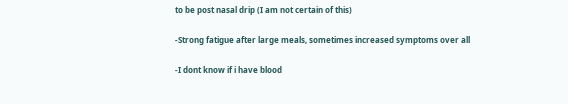to be post nasal drip (I am not certain of this)

-Strong fatigue after large meals, sometimes increased symptoms over all

-I dont know if i have blood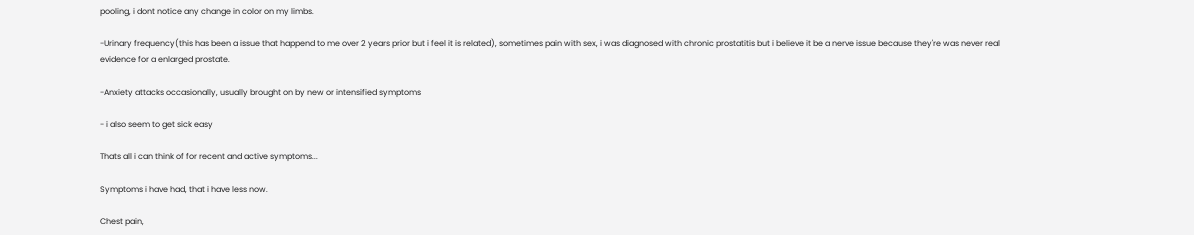pooling, i dont notice any change in color on my limbs.

-Urinary frequency(this has been a issue that happend to me over 2 years prior but i feel it is related), sometimes pain with sex, i was diagnosed with chronic prostatitis but i believe it be a nerve issue because they're was never real evidence for a enlarged prostate.

-Anxiety attacks occasionally, usually brought on by new or intensified symptoms

- i also seem to get sick easy

Thats all i can think of for recent and active symptoms...

Symptoms i have had, that i have less now.

Chest pain,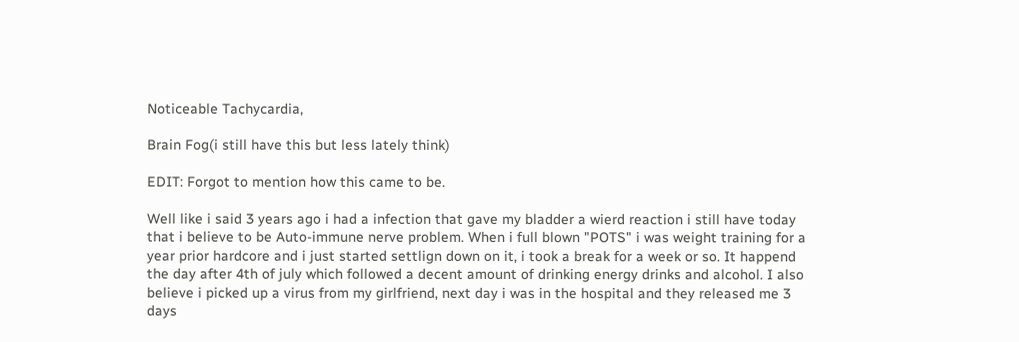Noticeable Tachycardia,

Brain Fog(i still have this but less lately think)

EDIT: Forgot to mention how this came to be.

Well like i said 3 years ago i had a infection that gave my bladder a wierd reaction i still have today that i believe to be Auto-immune nerve problem. When i full blown "POTS" i was weight training for a year prior hardcore and i just started settlign down on it, i took a break for a week or so. It happend the day after 4th of july which followed a decent amount of drinking energy drinks and alcohol. I also believe i picked up a virus from my girlfriend, next day i was in the hospital and they released me 3 days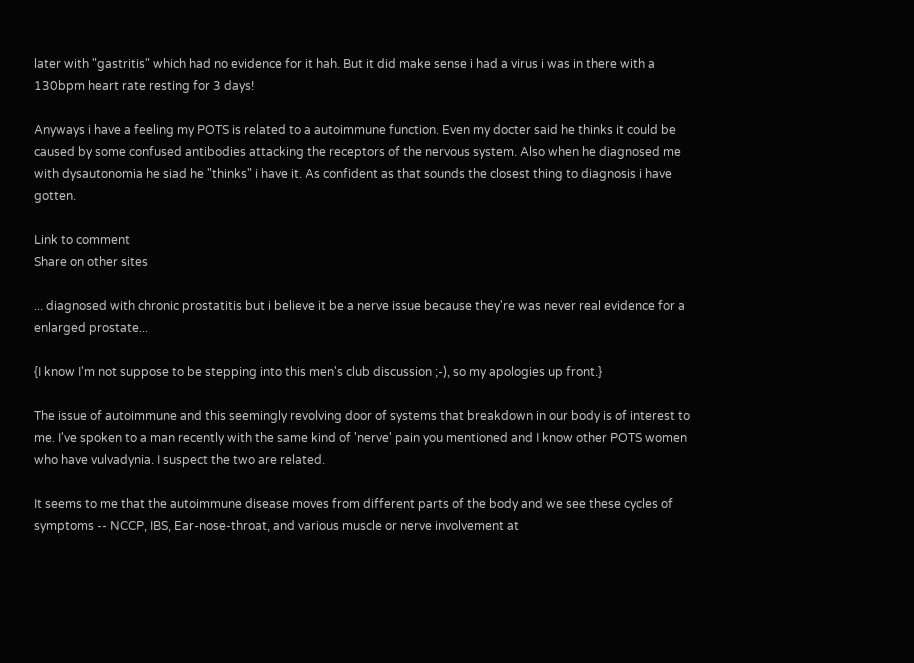later with "gastritis" which had no evidence for it hah. But it did make sense i had a virus i was in there with a 130bpm heart rate resting for 3 days!

Anyways i have a feeling my POTS is related to a autoimmune function. Even my docter said he thinks it could be caused by some confused antibodies attacking the receptors of the nervous system. Also when he diagnosed me with dysautonomia he siad he "thinks" i have it. As confident as that sounds the closest thing to diagnosis i have gotten.

Link to comment
Share on other sites

... diagnosed with chronic prostatitis but i believe it be a nerve issue because they're was never real evidence for a enlarged prostate...

{I know I'm not suppose to be stepping into this men's club discussion ;-), so my apologies up front.}

The issue of autoimmune and this seemingly revolving door of systems that breakdown in our body is of interest to me. I've spoken to a man recently with the same kind of 'nerve' pain you mentioned and I know other POTS women who have vulvadynia. I suspect the two are related.

It seems to me that the autoimmune disease moves from different parts of the body and we see these cycles of symptoms -- NCCP, IBS, Ear-nose-throat, and various muscle or nerve involvement at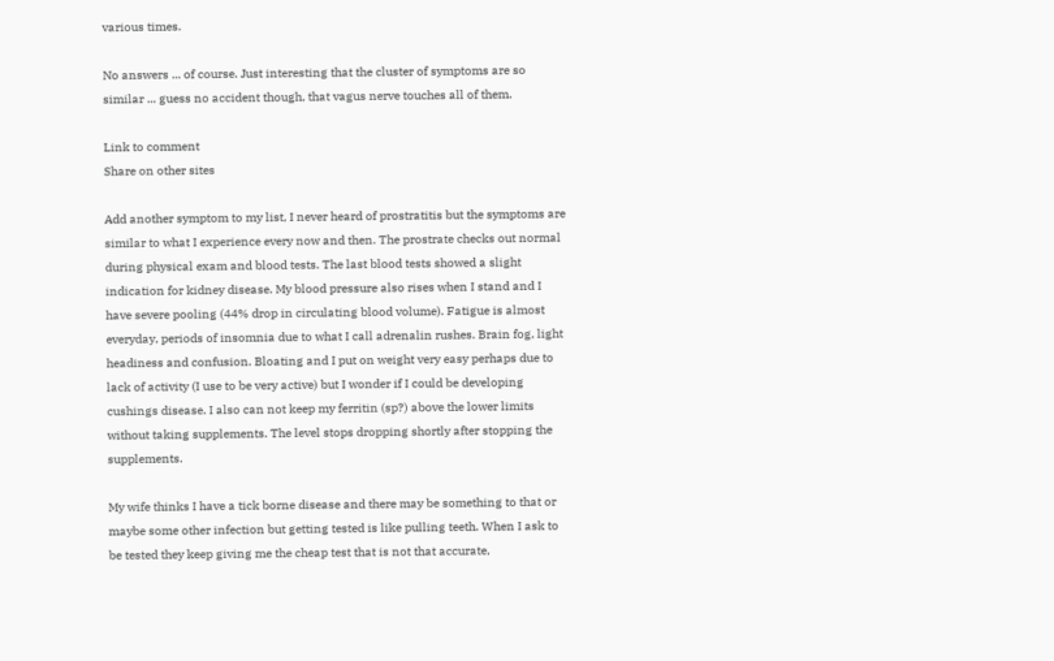various times.

No answers ... of course. Just interesting that the cluster of symptoms are so similar ... guess no accident though, that vagus nerve touches all of them.

Link to comment
Share on other sites

Add another symptom to my list, I never heard of prostratitis but the symptoms are similar to what I experience every now and then. The prostrate checks out normal during physical exam and blood tests. The last blood tests showed a slight indication for kidney disease. My blood pressure also rises when I stand and I have severe pooling (44% drop in circulating blood volume). Fatigue is almost everyday, periods of insomnia due to what I call adrenalin rushes. Brain fog, light headiness and confusion. Bloating and I put on weight very easy perhaps due to lack of activity (I use to be very active) but I wonder if I could be developing cushings disease. I also can not keep my ferritin (sp?) above the lower limits without taking supplements. The level stops dropping shortly after stopping the supplements.

My wife thinks I have a tick borne disease and there may be something to that or maybe some other infection but getting tested is like pulling teeth. When I ask to be tested they keep giving me the cheap test that is not that accurate,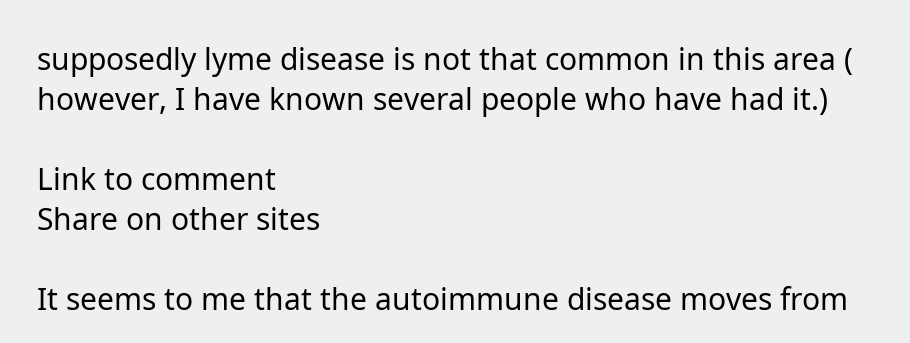supposedly lyme disease is not that common in this area ( however, I have known several people who have had it.)

Link to comment
Share on other sites

It seems to me that the autoimmune disease moves from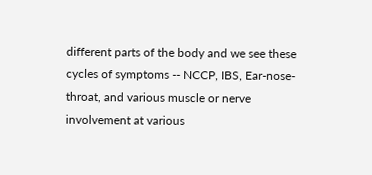different parts of the body and we see these cycles of symptoms -- NCCP, IBS, Ear-nose-throat, and various muscle or nerve involvement at various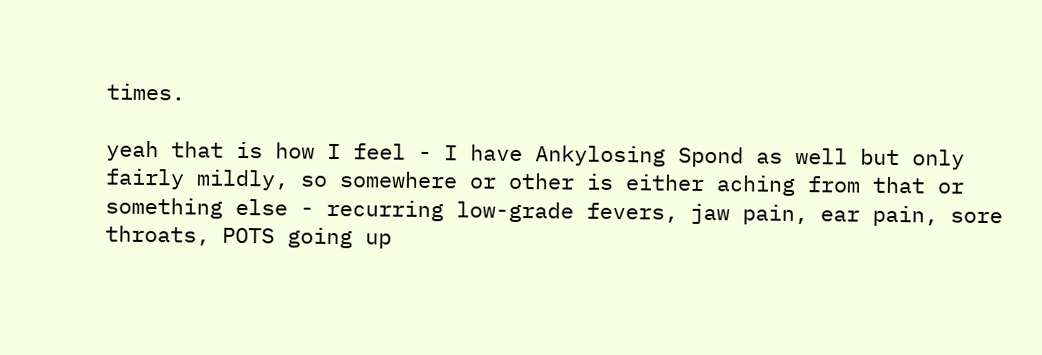times.

yeah that is how I feel - I have Ankylosing Spond as well but only fairly mildly, so somewhere or other is either aching from that or something else - recurring low-grade fevers, jaw pain, ear pain, sore throats, POTS going up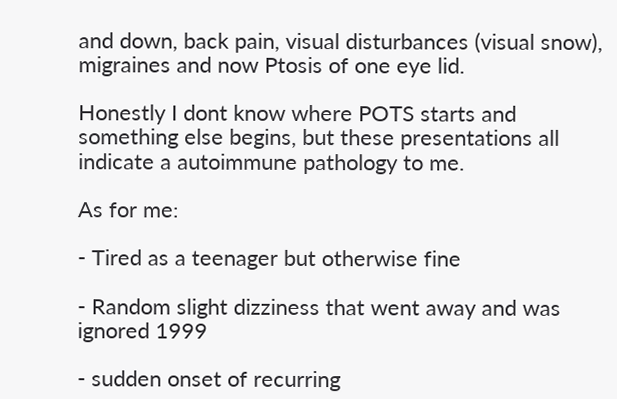and down, back pain, visual disturbances (visual snow), migraines and now Ptosis of one eye lid.

Honestly I dont know where POTS starts and something else begins, but these presentations all indicate a autoimmune pathology to me.

As for me:

- Tired as a teenager but otherwise fine

- Random slight dizziness that went away and was ignored 1999

- sudden onset of recurring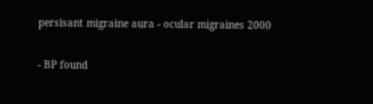persisant migraine aura - ocular migraines 2000

- BP found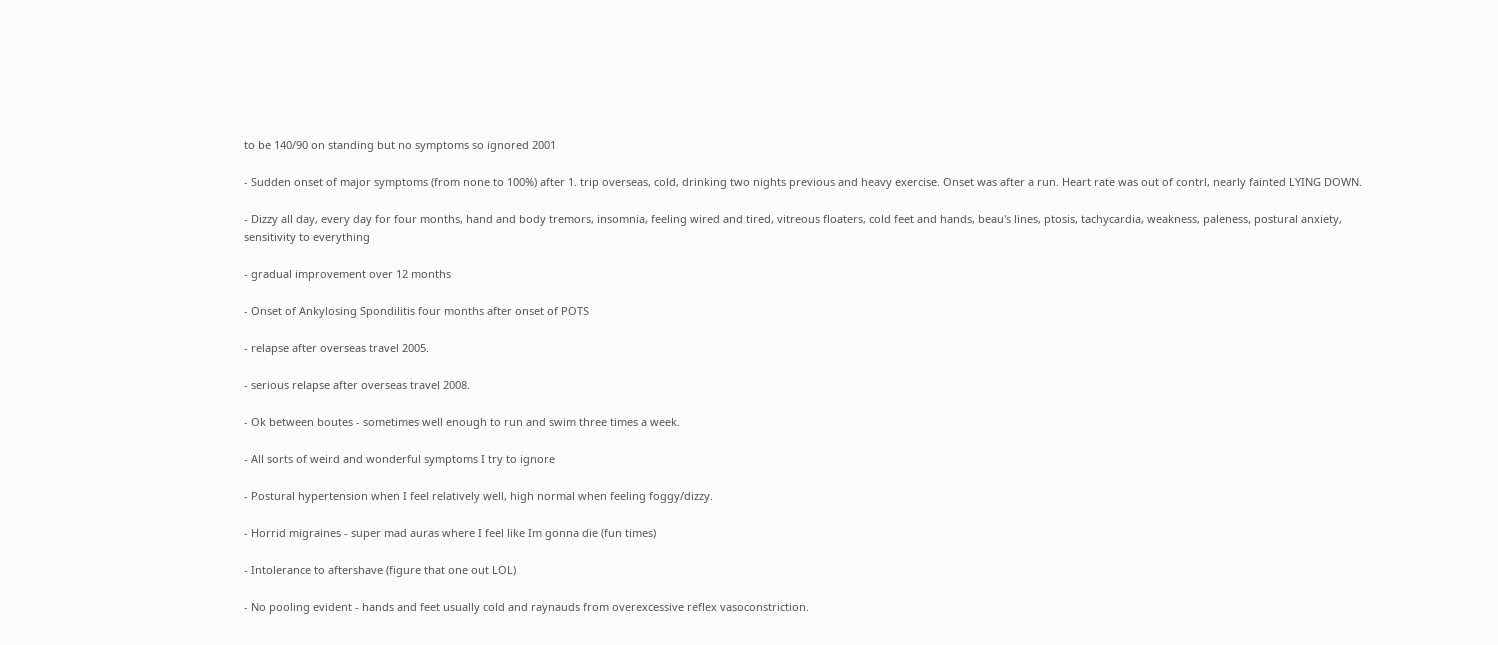to be 140/90 on standing but no symptoms so ignored 2001

- Sudden onset of major symptoms (from none to 100%) after 1. trip overseas, cold, drinking two nights previous and heavy exercise. Onset was after a run. Heart rate was out of contrl, nearly fainted LYING DOWN.

- Dizzy all day, every day for four months, hand and body tremors, insomnia, feeling wired and tired, vitreous floaters, cold feet and hands, beau's lines, ptosis, tachycardia, weakness, paleness, postural anxiety, sensitivity to everything

- gradual improvement over 12 months

- Onset of Ankylosing Spondilitis four months after onset of POTS

- relapse after overseas travel 2005.

- serious relapse after overseas travel 2008.

- Ok between boutes - sometimes well enough to run and swim three times a week.

- All sorts of weird and wonderful symptoms I try to ignore

- Postural hypertension when I feel relatively well, high normal when feeling foggy/dizzy.

- Horrid migraines - super mad auras where I feel like Im gonna die (fun times)

- Intolerance to aftershave (figure that one out LOL)

- No pooling evident - hands and feet usually cold and raynauds from overexcessive reflex vasoconstriction.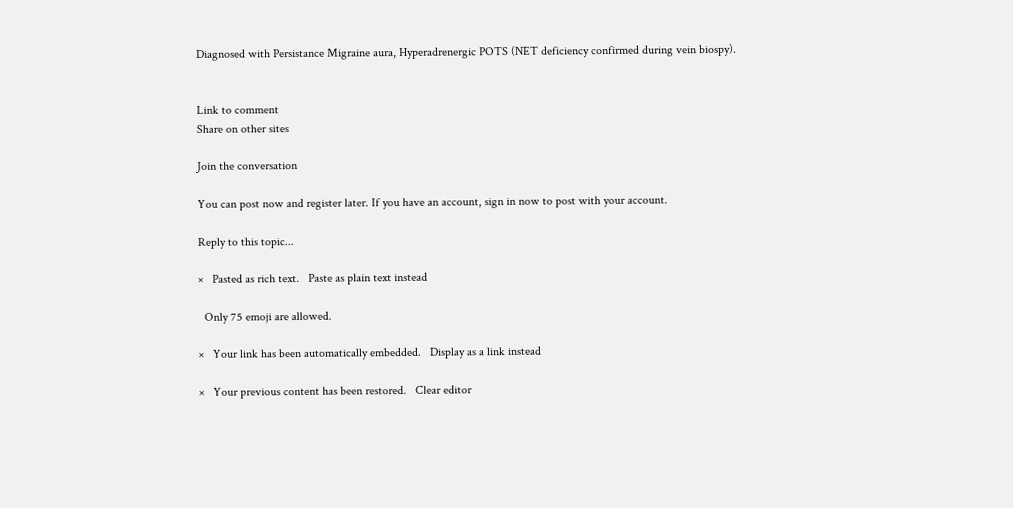Diagnosed with Persistance Migraine aura, Hyperadrenergic POTS (NET deficiency confirmed during vein biospy).


Link to comment
Share on other sites

Join the conversation

You can post now and register later. If you have an account, sign in now to post with your account.

Reply to this topic...

×   Pasted as rich text.   Paste as plain text instead

  Only 75 emoji are allowed.

×   Your link has been automatically embedded.   Display as a link instead

×   Your previous content has been restored.   Clear editor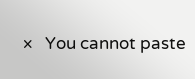×   You cannot paste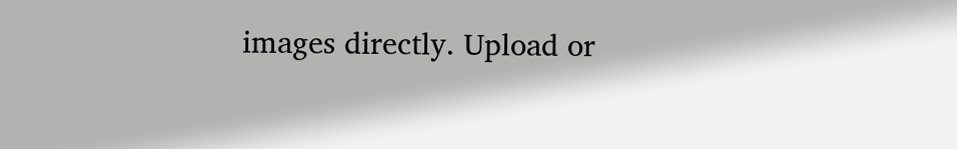images directly. Upload or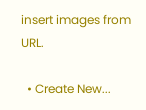insert images from URL.

  • Create New...